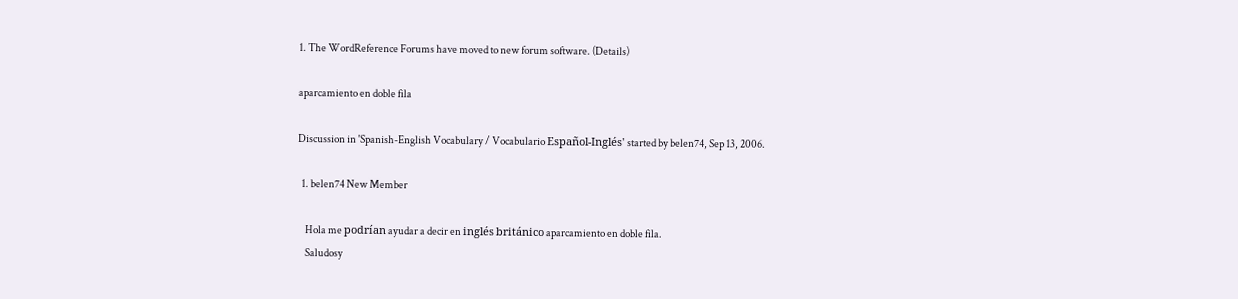1. The WordReference Forums have moved to new forum software. (Details)

aparcamiento en doble fila

Discussion in 'Spanish-English Vocabulary / Vocabulario Español-Inglés' started by belen74, Sep 13, 2006.

  1. belen74 New Member

    Hola me podrían ayudar a decir en inglés británico aparcamiento en doble fila.
    Saludosy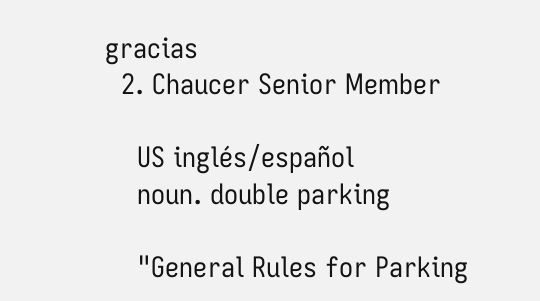gracias
  2. Chaucer Senior Member

    US inglés/español
    noun. double parking

    "General Rules for Parking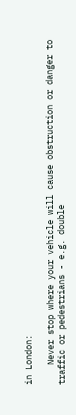in London:

    Never stop where your vehicle will cause obstruction or danger to traffic or pedestrians - e.g. double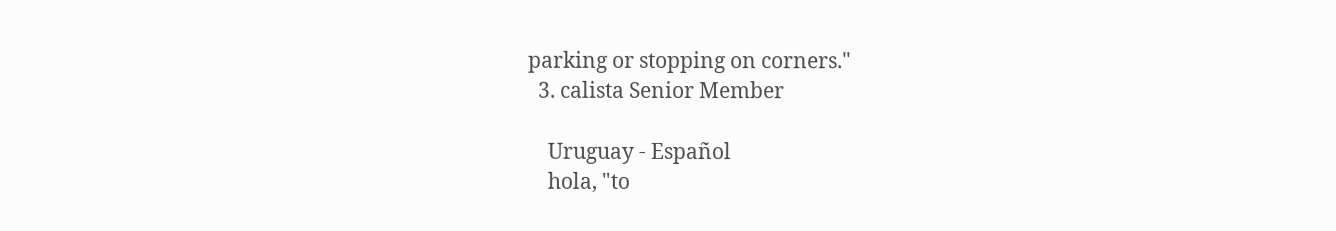parking or stopping on corners."
  3. calista Senior Member

    Uruguay - Español
    hola, "to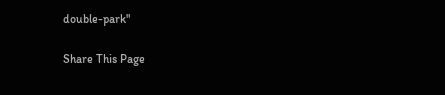double-park"

Share This Page